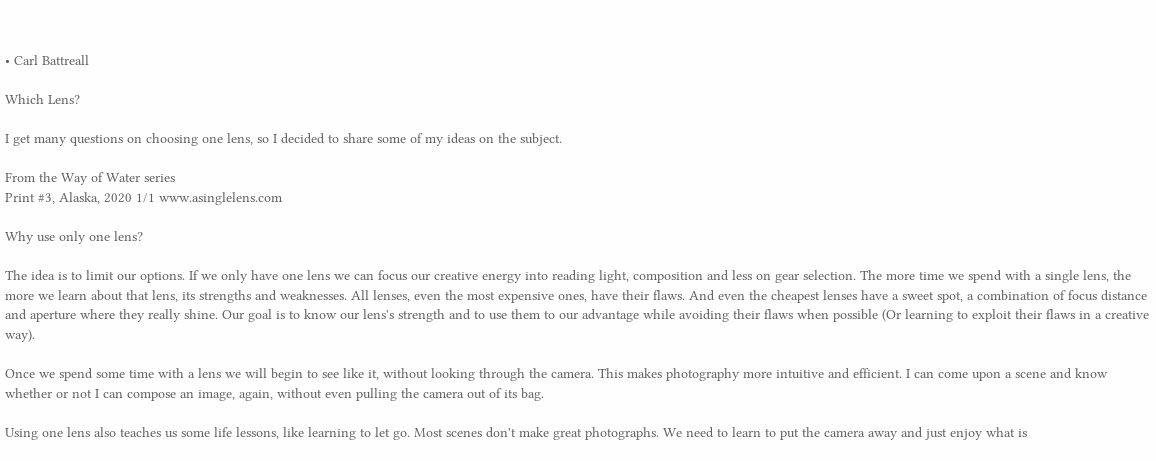• Carl Battreall

Which Lens?

I get many questions on choosing one lens, so I decided to share some of my ideas on the subject.

From the Way of Water series
Print #3, Alaska, 2020 1/1 www.asinglelens.com

Why use only one lens?

The idea is to limit our options. If we only have one lens we can focus our creative energy into reading light, composition and less on gear selection. The more time we spend with a single lens, the more we learn about that lens, its strengths and weaknesses. All lenses, even the most expensive ones, have their flaws. And even the cheapest lenses have a sweet spot, a combination of focus distance and aperture where they really shine. Our goal is to know our lens's strength and to use them to our advantage while avoiding their flaws when possible (Or learning to exploit their flaws in a creative way).

Once we spend some time with a lens we will begin to see like it, without looking through the camera. This makes photography more intuitive and efficient. I can come upon a scene and know whether or not I can compose an image, again, without even pulling the camera out of its bag.

Using one lens also teaches us some life lessons, like learning to let go. Most scenes don't make great photographs. We need to learn to put the camera away and just enjoy what is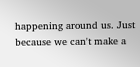happening around us. Just because we can't make a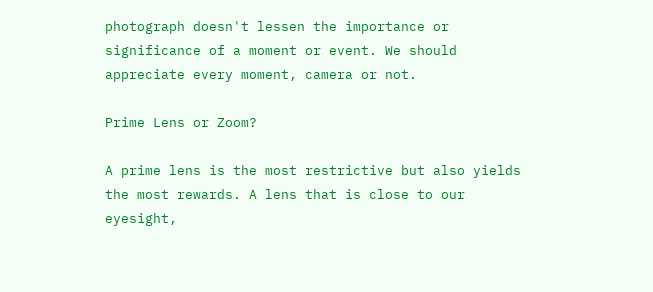photograph doesn't lessen the importance or significance of a moment or event. We should appreciate every moment, camera or not.

Prime Lens or Zoom?

A prime lens is the most restrictive but also yields the most rewards. A lens that is close to our eyesight,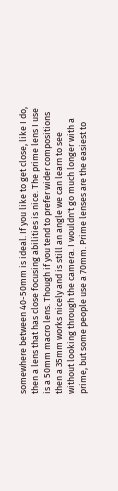somewhere between 40-50mm is ideal. If you like to get close, like I do, then a lens that has close focusing abilities is nice. The prime lens I use is a 50mm macro lens. Though if you tend to prefer wider compositions then a 35mm works nicely and is still an angle we can learn to see without looking through the camera. I wouldn't go much longer with a prime, but some people use a 70mm. Prime lenses are the easiest to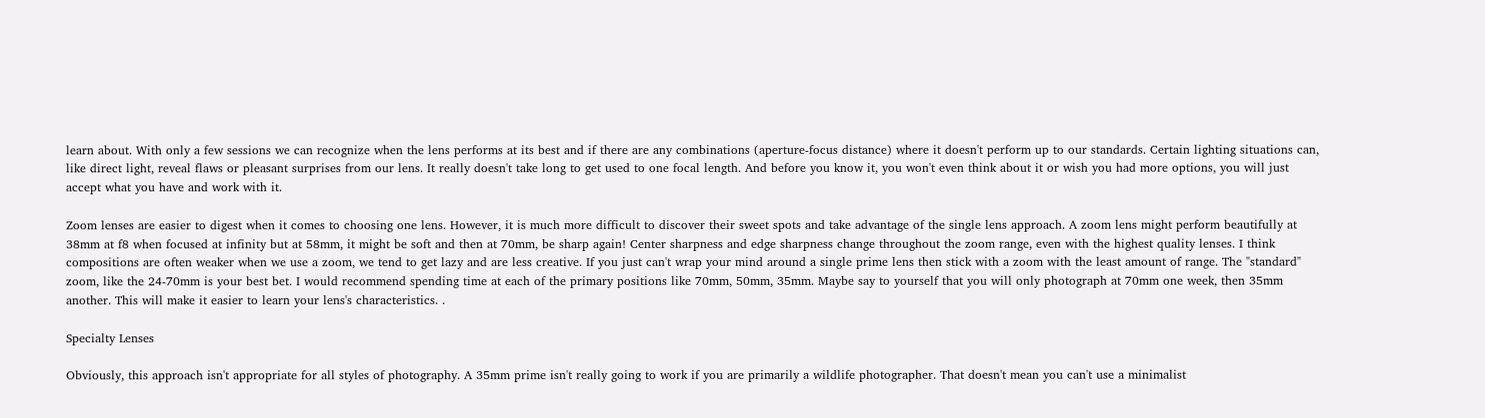learn about. With only a few sessions we can recognize when the lens performs at its best and if there are any combinations (aperture-focus distance) where it doesn't perform up to our standards. Certain lighting situations can, like direct light, reveal flaws or pleasant surprises from our lens. It really doesn't take long to get used to one focal length. And before you know it, you won't even think about it or wish you had more options, you will just accept what you have and work with it.

Zoom lenses are easier to digest when it comes to choosing one lens. However, it is much more difficult to discover their sweet spots and take advantage of the single lens approach. A zoom lens might perform beautifully at 38mm at f8 when focused at infinity but at 58mm, it might be soft and then at 70mm, be sharp again! Center sharpness and edge sharpness change throughout the zoom range, even with the highest quality lenses. I think compositions are often weaker when we use a zoom, we tend to get lazy and are less creative. If you just can't wrap your mind around a single prime lens then stick with a zoom with the least amount of range. The "standard" zoom, like the 24-70mm is your best bet. I would recommend spending time at each of the primary positions like 70mm, 50mm, 35mm. Maybe say to yourself that you will only photograph at 70mm one week, then 35mm another. This will make it easier to learn your lens's characteristics. .

Specialty Lenses

Obviously, this approach isn't appropriate for all styles of photography. A 35mm prime isn't really going to work if you are primarily a wildlife photographer. That doesn't mean you can't use a minimalist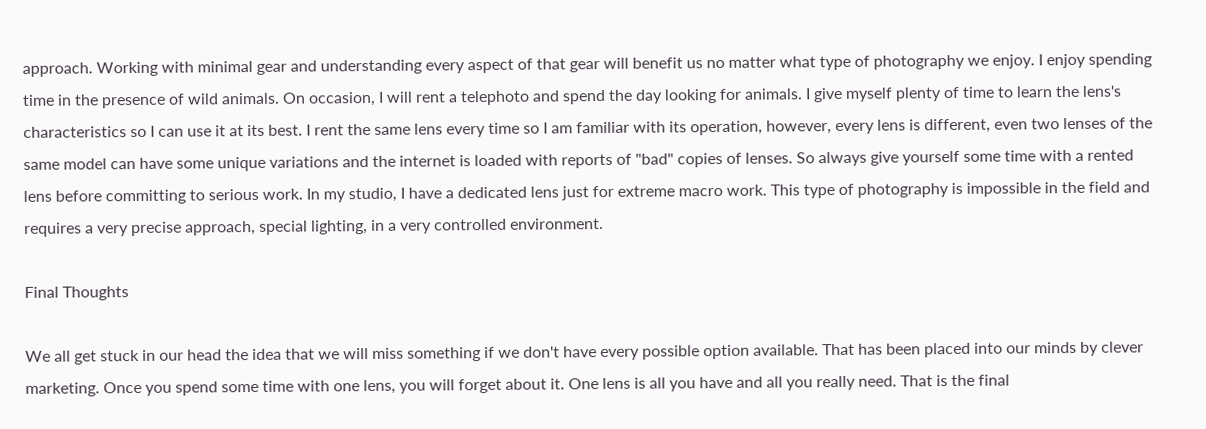approach. Working with minimal gear and understanding every aspect of that gear will benefit us no matter what type of photography we enjoy. I enjoy spending time in the presence of wild animals. On occasion, I will rent a telephoto and spend the day looking for animals. I give myself plenty of time to learn the lens's characteristics so I can use it at its best. I rent the same lens every time so I am familiar with its operation, however, every lens is different, even two lenses of the same model can have some unique variations and the internet is loaded with reports of "bad" copies of lenses. So always give yourself some time with a rented lens before committing to serious work. In my studio, I have a dedicated lens just for extreme macro work. This type of photography is impossible in the field and requires a very precise approach, special lighting, in a very controlled environment.

Final Thoughts

We all get stuck in our head the idea that we will miss something if we don't have every possible option available. That has been placed into our minds by clever marketing. Once you spend some time with one lens, you will forget about it. One lens is all you have and all you really need. That is the final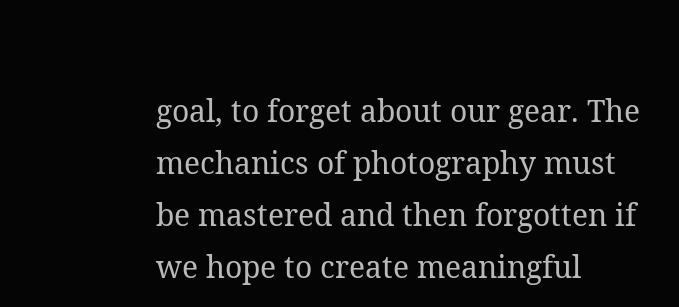goal, to forget about our gear. The mechanics of photography must be mastered and then forgotten if we hope to create meaningful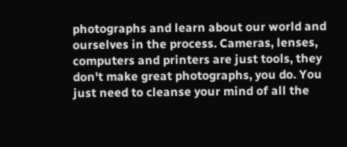photographs and learn about our world and ourselves in the process. Cameras, lenses, computers and printers are just tools, they don't make great photographs, you do. You just need to cleanse your mind of all the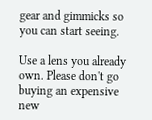gear and gimmicks so you can start seeing.

Use a lens you already own. Please don't go buying an expensive new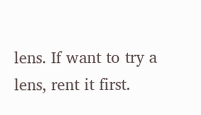lens. If want to try a lens, rent it first.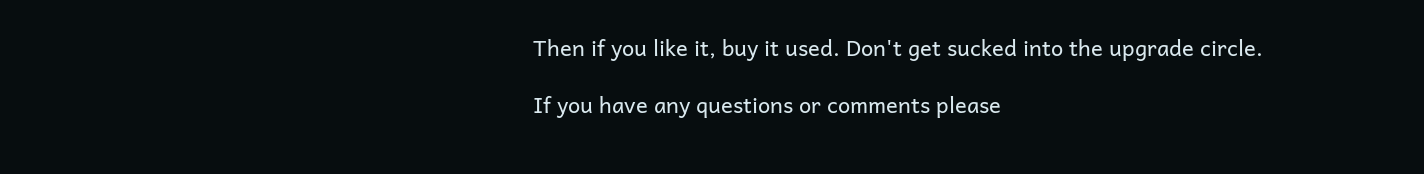Then if you like it, buy it used. Don't get sucked into the upgrade circle.

If you have any questions or comments please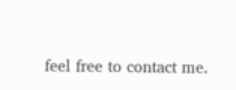feel free to contact me.